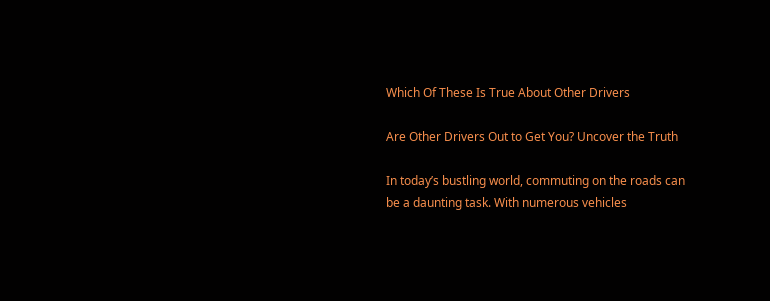Which Of These Is True About Other Drivers

Are Other Drivers Out to Get You? Uncover the Truth

In today’s bustling world, commuting on the roads can be a daunting task. With numerous vehicles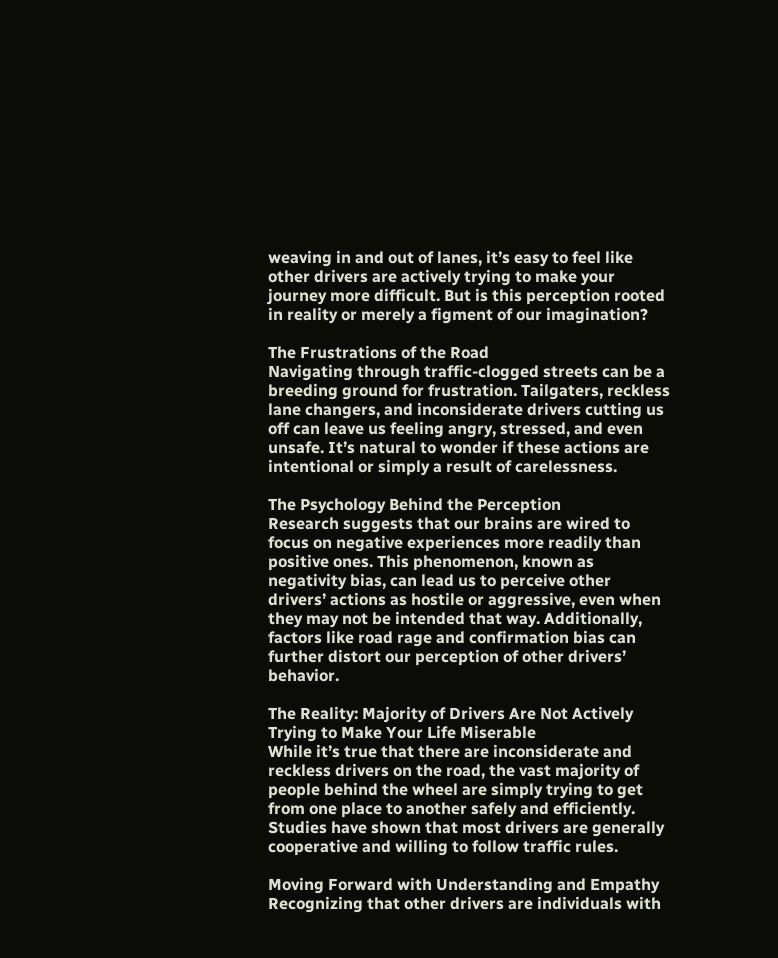weaving in and out of lanes, it’s easy to feel like other drivers are actively trying to make your journey more difficult. But is this perception rooted in reality or merely a figment of our imagination?

The Frustrations of the Road
Navigating through traffic-clogged streets can be a breeding ground for frustration. Tailgaters, reckless lane changers, and inconsiderate drivers cutting us off can leave us feeling angry, stressed, and even unsafe. It’s natural to wonder if these actions are intentional or simply a result of carelessness.

The Psychology Behind the Perception
Research suggests that our brains are wired to focus on negative experiences more readily than positive ones. This phenomenon, known as negativity bias, can lead us to perceive other drivers’ actions as hostile or aggressive, even when they may not be intended that way. Additionally, factors like road rage and confirmation bias can further distort our perception of other drivers’ behavior.

The Reality: Majority of Drivers Are Not Actively Trying to Make Your Life Miserable
While it’s true that there are inconsiderate and reckless drivers on the road, the vast majority of people behind the wheel are simply trying to get from one place to another safely and efficiently. Studies have shown that most drivers are generally cooperative and willing to follow traffic rules.

Moving Forward with Understanding and Empathy
Recognizing that other drivers are individuals with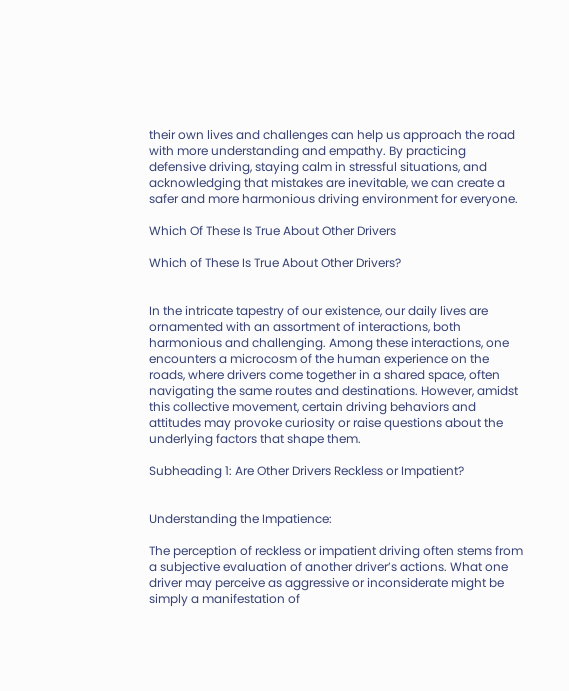their own lives and challenges can help us approach the road with more understanding and empathy. By practicing defensive driving, staying calm in stressful situations, and acknowledging that mistakes are inevitable, we can create a safer and more harmonious driving environment for everyone.

Which Of These Is True About Other Drivers

Which of These Is True About Other Drivers?


In the intricate tapestry of our existence, our daily lives are ornamented with an assortment of interactions, both harmonious and challenging. Among these interactions, one encounters a microcosm of the human experience on the roads, where drivers come together in a shared space, often navigating the same routes and destinations. However, amidst this collective movement, certain driving behaviors and attitudes may provoke curiosity or raise questions about the underlying factors that shape them.

Subheading 1: Are Other Drivers Reckless or Impatient?


Understanding the Impatience:

The perception of reckless or impatient driving often stems from a subjective evaluation of another driver’s actions. What one driver may perceive as aggressive or inconsiderate might be simply a manifestation of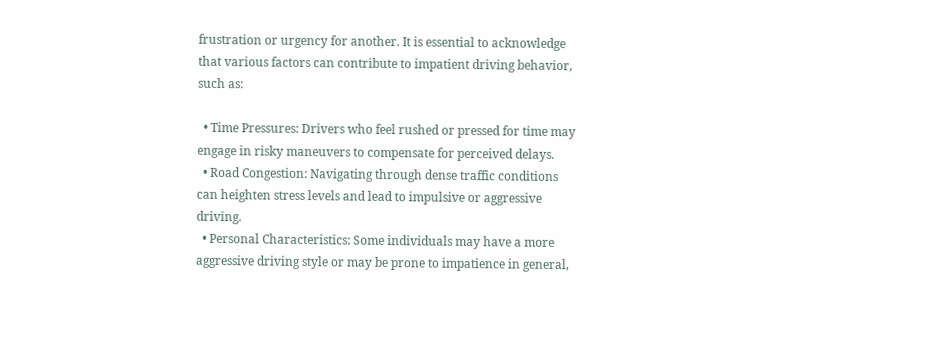frustration or urgency for another. It is essential to acknowledge that various factors can contribute to impatient driving behavior, such as:

  • Time Pressures: Drivers who feel rushed or pressed for time may engage in risky maneuvers to compensate for perceived delays.
  • Road Congestion: Navigating through dense traffic conditions can heighten stress levels and lead to impulsive or aggressive driving.
  • Personal Characteristics: Some individuals may have a more aggressive driving style or may be prone to impatience in general,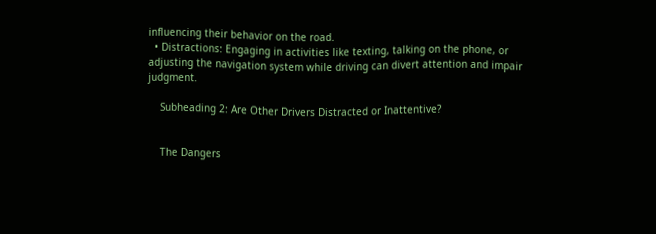influencing their behavior on the road.
  • Distractions: Engaging in activities like texting, talking on the phone, or adjusting the navigation system while driving can divert attention and impair judgment.

    Subheading 2: Are Other Drivers Distracted or Inattentive?


    The Dangers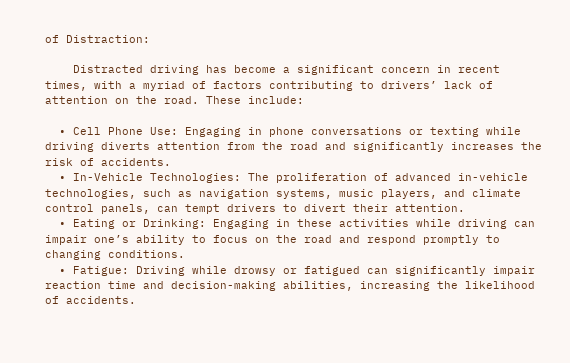of Distraction:

    Distracted driving has become a significant concern in recent times, with a myriad of factors contributing to drivers’ lack of attention on the road. These include:

  • Cell Phone Use: Engaging in phone conversations or texting while driving diverts attention from the road and significantly increases the risk of accidents.
  • In-Vehicle Technologies: The proliferation of advanced in-vehicle technologies, such as navigation systems, music players, and climate control panels, can tempt drivers to divert their attention.
  • Eating or Drinking: Engaging in these activities while driving can impair one’s ability to focus on the road and respond promptly to changing conditions.
  • Fatigue: Driving while drowsy or fatigued can significantly impair reaction time and decision-making abilities, increasing the likelihood of accidents.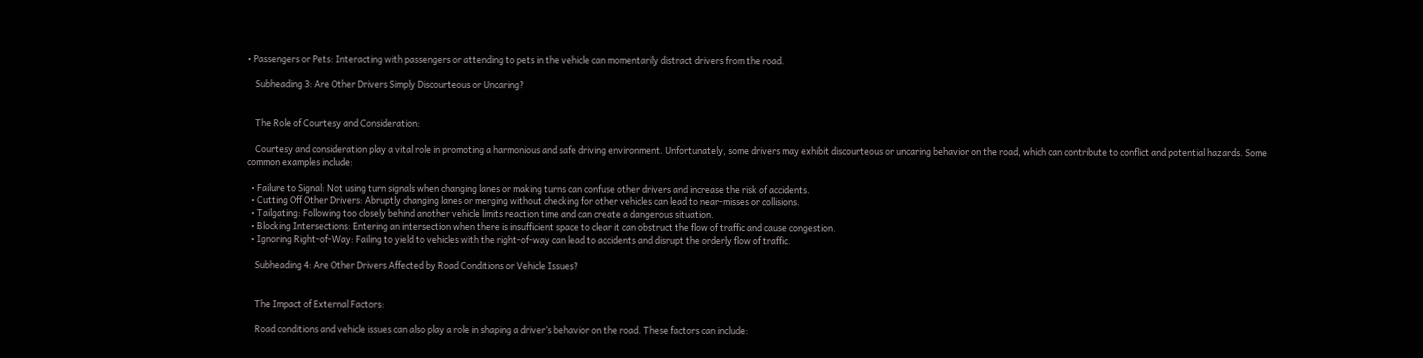• Passengers or Pets: Interacting with passengers or attending to pets in the vehicle can momentarily distract drivers from the road.

    Subheading 3: Are Other Drivers Simply Discourteous or Uncaring?


    The Role of Courtesy and Consideration:

    Courtesy and consideration play a vital role in promoting a harmonious and safe driving environment. Unfortunately, some drivers may exhibit discourteous or uncaring behavior on the road, which can contribute to conflict and potential hazards. Some common examples include:

  • Failure to Signal: Not using turn signals when changing lanes or making turns can confuse other drivers and increase the risk of accidents.
  • Cutting Off Other Drivers: Abruptly changing lanes or merging without checking for other vehicles can lead to near-misses or collisions.
  • Tailgating: Following too closely behind another vehicle limits reaction time and can create a dangerous situation.
  • Blocking Intersections: Entering an intersection when there is insufficient space to clear it can obstruct the flow of traffic and cause congestion.
  • Ignoring Right-of-Way: Failing to yield to vehicles with the right-of-way can lead to accidents and disrupt the orderly flow of traffic.

    Subheading 4: Are Other Drivers Affected by Road Conditions or Vehicle Issues?


    The Impact of External Factors:

    Road conditions and vehicle issues can also play a role in shaping a driver’s behavior on the road. These factors can include: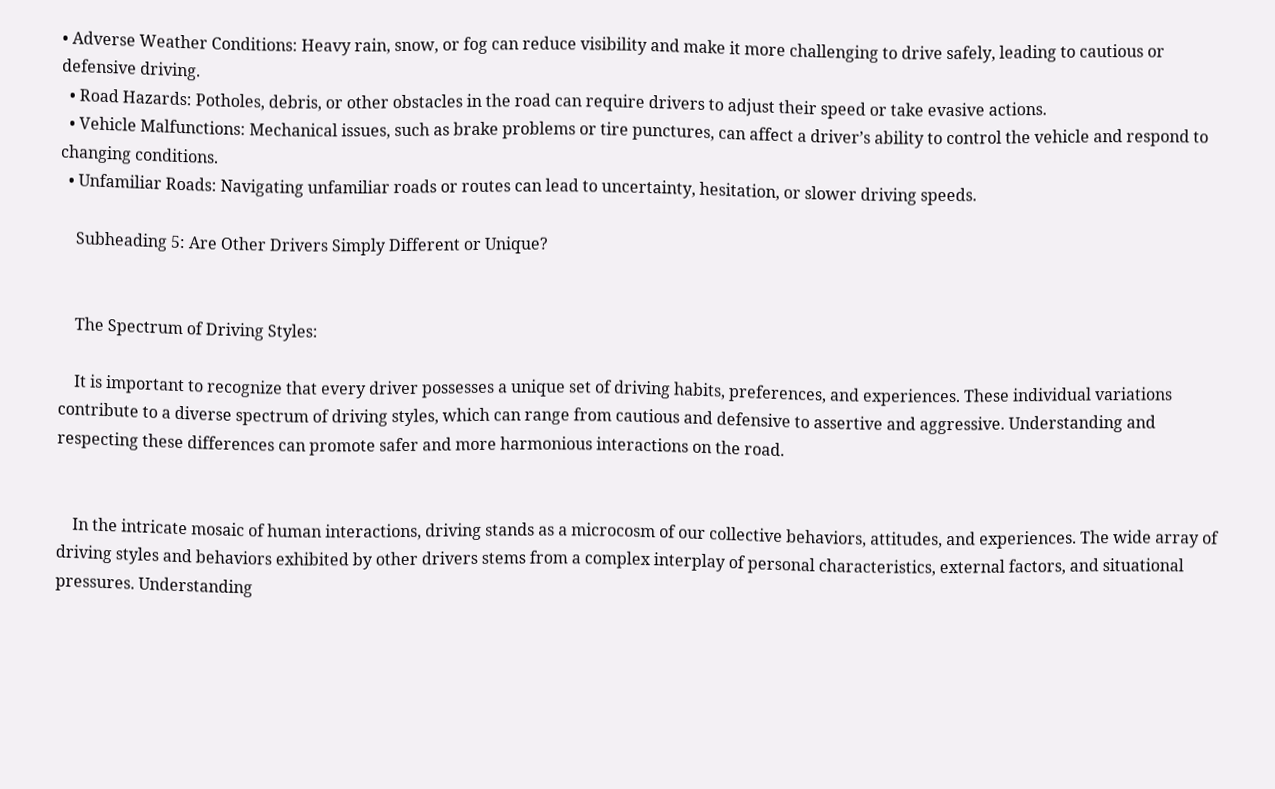• Adverse Weather Conditions: Heavy rain, snow, or fog can reduce visibility and make it more challenging to drive safely, leading to cautious or defensive driving.
  • Road Hazards: Potholes, debris, or other obstacles in the road can require drivers to adjust their speed or take evasive actions.
  • Vehicle Malfunctions: Mechanical issues, such as brake problems or tire punctures, can affect a driver’s ability to control the vehicle and respond to changing conditions.
  • Unfamiliar Roads: Navigating unfamiliar roads or routes can lead to uncertainty, hesitation, or slower driving speeds.

    Subheading 5: Are Other Drivers Simply Different or Unique?


    The Spectrum of Driving Styles:

    It is important to recognize that every driver possesses a unique set of driving habits, preferences, and experiences. These individual variations contribute to a diverse spectrum of driving styles, which can range from cautious and defensive to assertive and aggressive. Understanding and respecting these differences can promote safer and more harmonious interactions on the road.


    In the intricate mosaic of human interactions, driving stands as a microcosm of our collective behaviors, attitudes, and experiences. The wide array of driving styles and behaviors exhibited by other drivers stems from a complex interplay of personal characteristics, external factors, and situational pressures. Understanding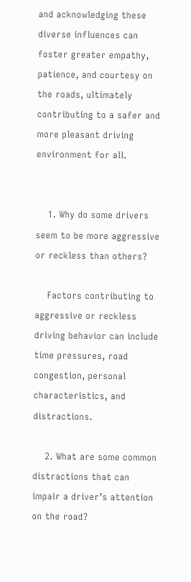and acknowledging these diverse influences can foster greater empathy, patience, and courtesy on the roads, ultimately contributing to a safer and more pleasant driving environment for all.


    1. Why do some drivers seem to be more aggressive or reckless than others?

    Factors contributing to aggressive or reckless driving behavior can include time pressures, road congestion, personal characteristics, and distractions.

    2. What are some common distractions that can impair a driver’s attention on the road?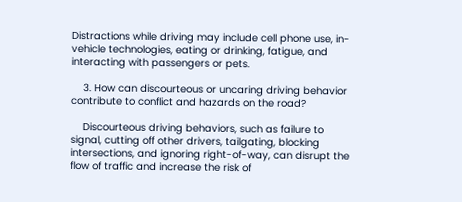Distractions while driving may include cell phone use, in-vehicle technologies, eating or drinking, fatigue, and interacting with passengers or pets.

    3. How can discourteous or uncaring driving behavior contribute to conflict and hazards on the road?

    Discourteous driving behaviors, such as failure to signal, cutting off other drivers, tailgating, blocking intersections, and ignoring right-of-way, can disrupt the flow of traffic and increase the risk of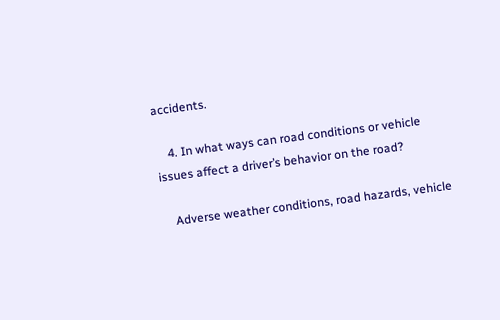accidents.

    4. In what ways can road conditions or vehicle issues affect a driver’s behavior on the road?

    Adverse weather conditions, road hazards, vehicle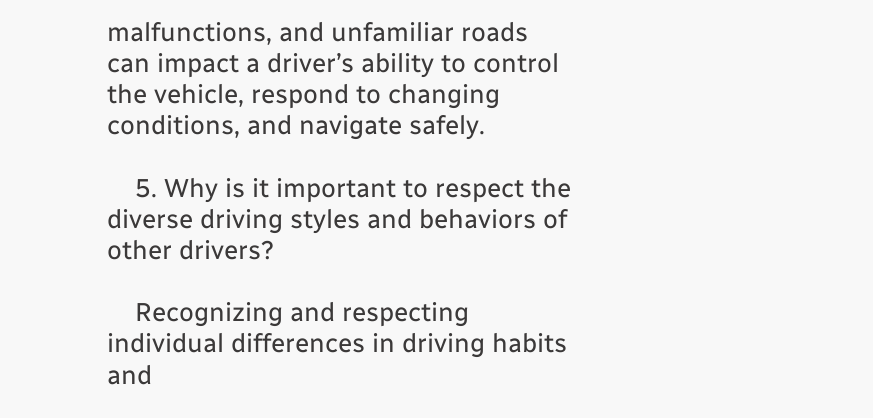malfunctions, and unfamiliar roads can impact a driver’s ability to control the vehicle, respond to changing conditions, and navigate safely.

    5. Why is it important to respect the diverse driving styles and behaviors of other drivers?

    Recognizing and respecting individual differences in driving habits and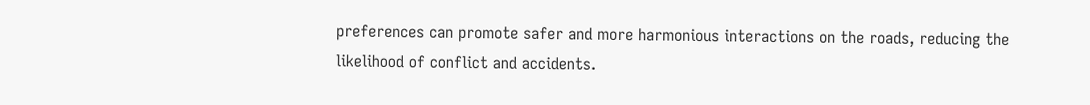preferences can promote safer and more harmonious interactions on the roads, reducing the likelihood of conflict and accidents.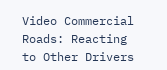Video Commercial Roads: Reacting to Other Drivers